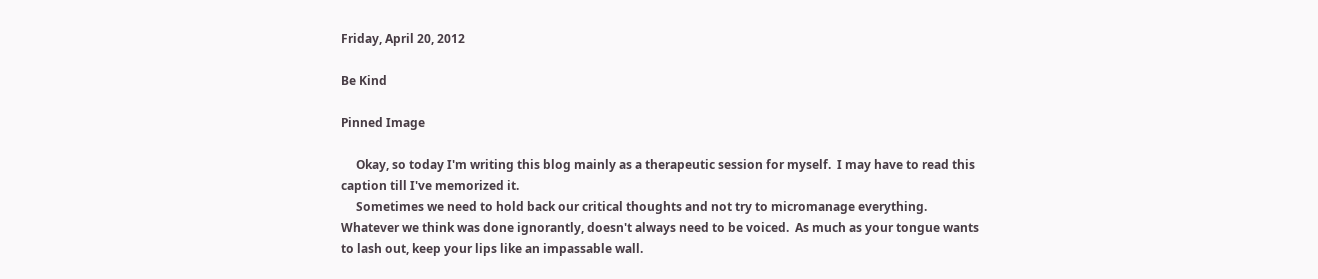Friday, April 20, 2012

Be Kind

Pinned Image

     Okay, so today I'm writing this blog mainly as a therapeutic session for myself.  I may have to read this caption till I've memorized it.
     Sometimes we need to hold back our critical thoughts and not try to micromanage everything.  Whatever we think was done ignorantly, doesn't always need to be voiced.  As much as your tongue wants to lash out, keep your lips like an impassable wall.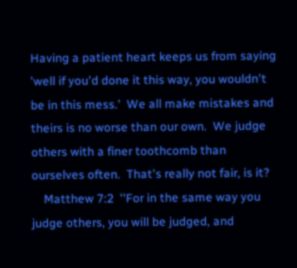Having a patient heart keeps us from saying 'well if you'd done it this way, you wouldn't be in this mess.'  We all make mistakes and theirs is no worse than our own.  We judge others with a finer toothcomb than ourselves often.  That's really not fair, is it?
    Matthew 7:2  ''For in the same way you judge others, you will be judged, and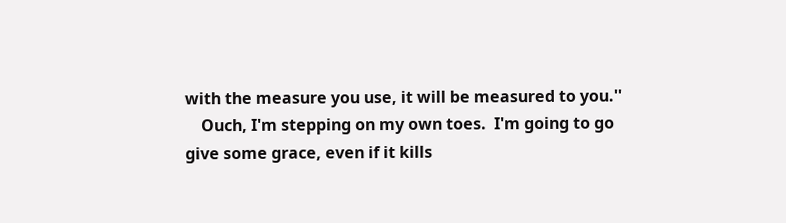with the measure you use, it will be measured to you.''
    Ouch, I'm stepping on my own toes.  I'm going to go give some grace, even if it kills